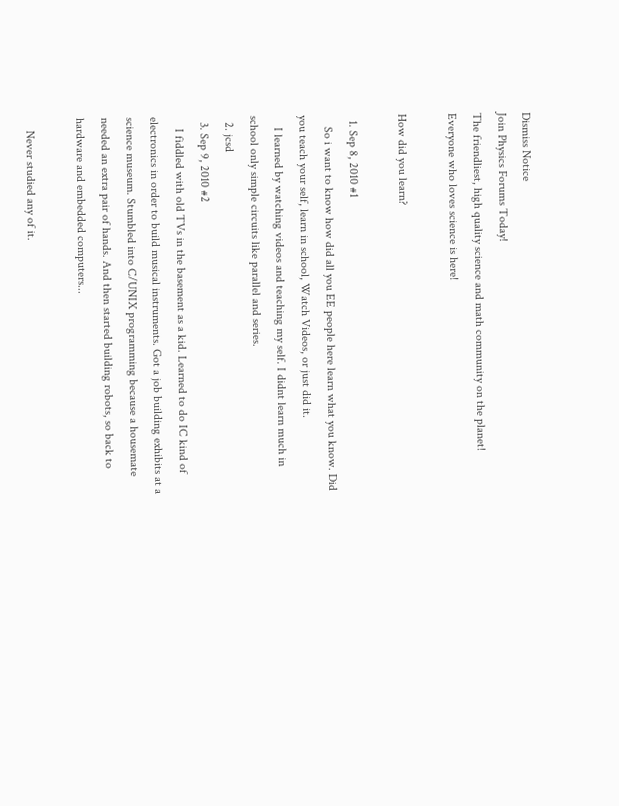Dismiss Notice
Join Physics Forums Today!
The friendliest, high quality science and math community on the planet! Everyone who loves science is here!

How did you learn?

  1. Sep 8, 2010 #1
    So i want to know how did all you EE people here learn what you know. Did you teach your self, learn in school, Watch Videos, or just did it.
    I learned by watching videos and teaching my self. I didnt learn much in school only simple circuits like parallel and series.
  2. jcsd
  3. Sep 9, 2010 #2
    I fiddled with old TVs in the basement as a kid. Learned to do IC kind of electronics in order to build musical instruments. Got a job building exhibits at a science museum. Stumbled into C/UNIX programming because a housemate needed an extra pair of hands. And then started building robots, so back to hardware and embedded computers...

    Never studied any of it.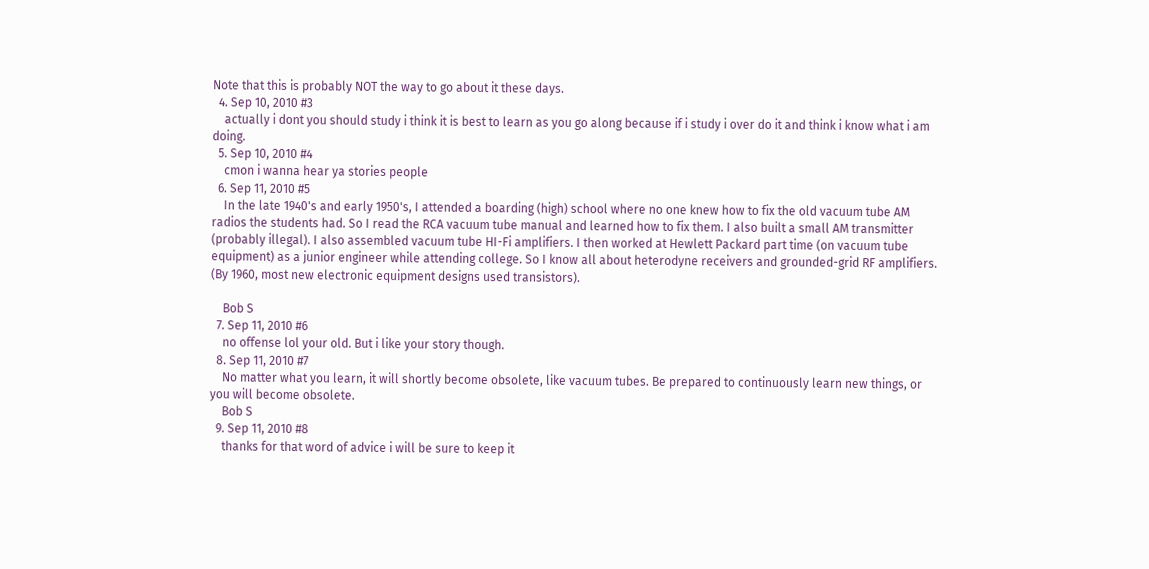Note that this is probably NOT the way to go about it these days.
  4. Sep 10, 2010 #3
    actually i dont you should study i think it is best to learn as you go along because if i study i over do it and think i know what i am doing.
  5. Sep 10, 2010 #4
    cmon i wanna hear ya stories people
  6. Sep 11, 2010 #5
    In the late 1940's and early 1950's, I attended a boarding (high) school where no one knew how to fix the old vacuum tube AM radios the students had. So I read the RCA vacuum tube manual and learned how to fix them. I also built a small AM transmitter (probably illegal). I also assembled vacuum tube HI-Fi amplifiers. I then worked at Hewlett Packard part time (on vacuum tube equipment) as a junior engineer while attending college. So I know all about heterodyne receivers and grounded-grid RF amplifiers. (By 1960, most new electronic equipment designs used transistors).

    Bob S
  7. Sep 11, 2010 #6
    no offense lol your old. But i like your story though.
  8. Sep 11, 2010 #7
    No matter what you learn, it will shortly become obsolete, like vacuum tubes. Be prepared to continuously learn new things, or you will become obsolete.
    Bob S
  9. Sep 11, 2010 #8
    thanks for that word of advice i will be sure to keep it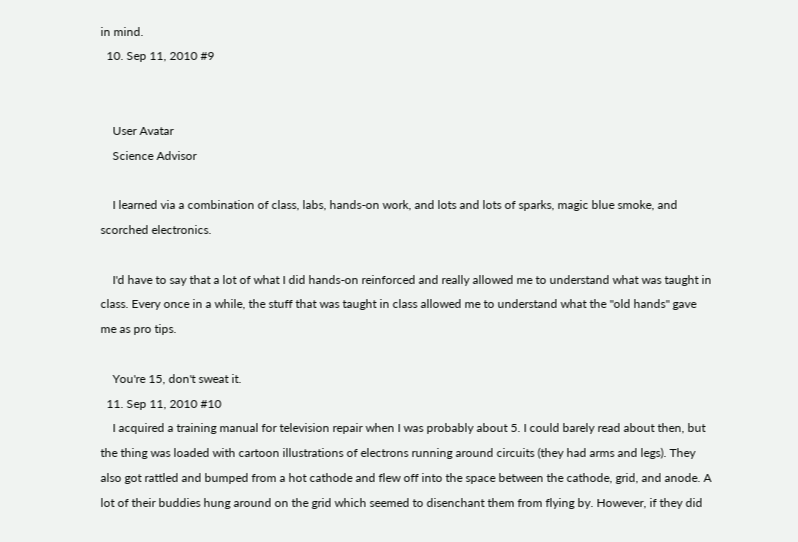in mind.
  10. Sep 11, 2010 #9


    User Avatar
    Science Advisor

    I learned via a combination of class, labs, hands-on work, and lots and lots of sparks, magic blue smoke, and scorched electronics.

    I'd have to say that a lot of what I did hands-on reinforced and really allowed me to understand what was taught in class. Every once in a while, the stuff that was taught in class allowed me to understand what the "old hands" gave me as pro tips.

    You're 15, don't sweat it.
  11. Sep 11, 2010 #10
    I acquired a training manual for television repair when I was probably about 5. I could barely read about then, but the thing was loaded with cartoon illustrations of electrons running around circuits (they had arms and legs). They also got rattled and bumped from a hot cathode and flew off into the space between the cathode, grid, and anode. A lot of their buddies hung around on the grid which seemed to disenchant them from flying by. However, if they did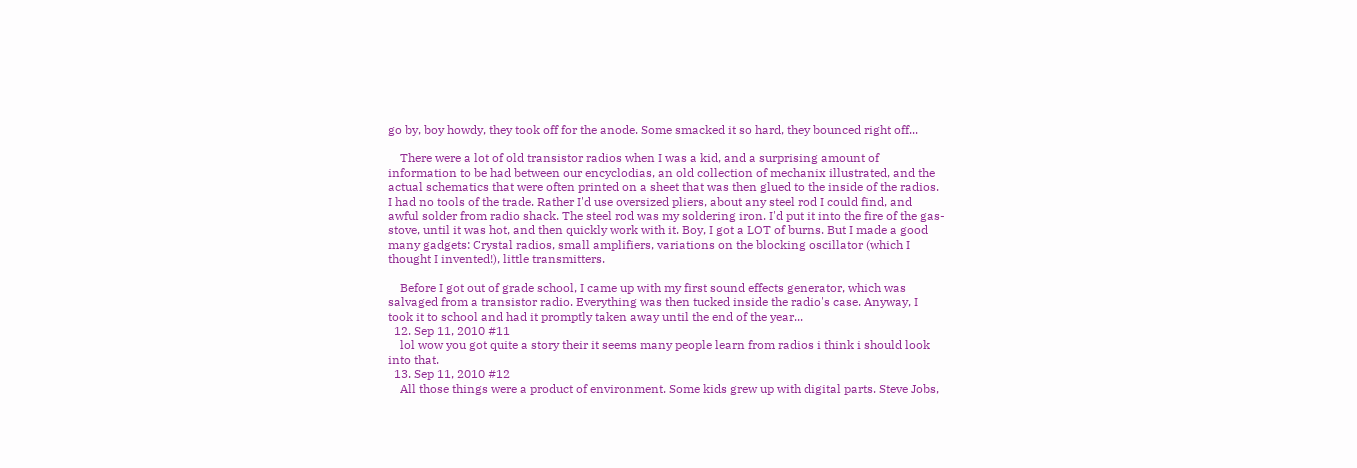go by, boy howdy, they took off for the anode. Some smacked it so hard, they bounced right off...

    There were a lot of old transistor radios when I was a kid, and a surprising amount of information to be had between our encyclodias, an old collection of mechanix illustrated, and the actual schematics that were often printed on a sheet that was then glued to the inside of the radios. I had no tools of the trade. Rather I'd use oversized pliers, about any steel rod I could find, and awful solder from radio shack. The steel rod was my soldering iron. I'd put it into the fire of the gas-stove, until it was hot, and then quickly work with it. Boy, I got a LOT of burns. But I made a good many gadgets: Crystal radios, small amplifiers, variations on the blocking oscillator (which I thought I invented!), little transmitters.

    Before I got out of grade school, I came up with my first sound effects generator, which was salvaged from a transistor radio. Everything was then tucked inside the radio's case. Anyway, I took it to school and had it promptly taken away until the end of the year...
  12. Sep 11, 2010 #11
    lol wow you got quite a story their it seems many people learn from radios i think i should look into that.
  13. Sep 11, 2010 #12
    All those things were a product of environment. Some kids grew up with digital parts. Steve Jobs,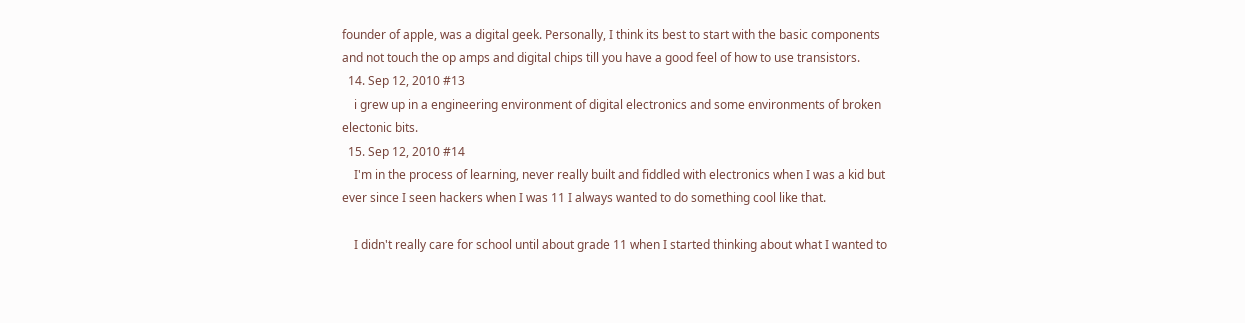founder of apple, was a digital geek. Personally, I think its best to start with the basic components and not touch the op amps and digital chips till you have a good feel of how to use transistors.
  14. Sep 12, 2010 #13
    i grew up in a engineering environment of digital electronics and some environments of broken electonic bits.
  15. Sep 12, 2010 #14
    I'm in the process of learning, never really built and fiddled with electronics when I was a kid but ever since I seen hackers when I was 11 I always wanted to do something cool like that.

    I didn't really care for school until about grade 11 when I started thinking about what I wanted to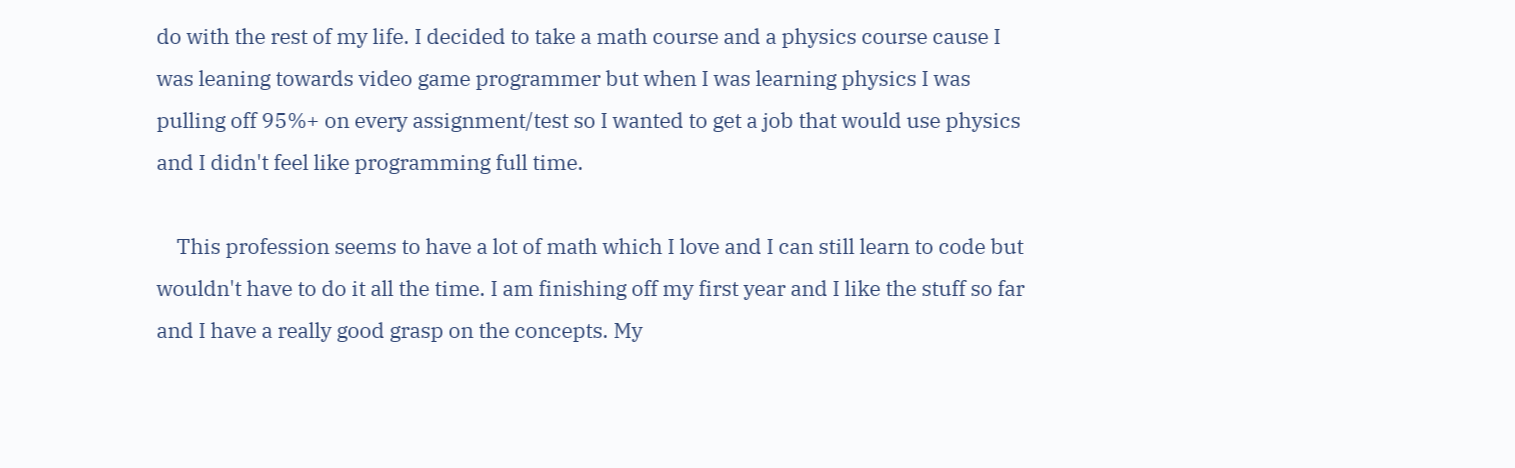do with the rest of my life. I decided to take a math course and a physics course cause I was leaning towards video game programmer but when I was learning physics I was pulling off 95%+ on every assignment/test so I wanted to get a job that would use physics and I didn't feel like programming full time.

    This profession seems to have a lot of math which I love and I can still learn to code but wouldn't have to do it all the time. I am finishing off my first year and I like the stuff so far and I have a really good grasp on the concepts. My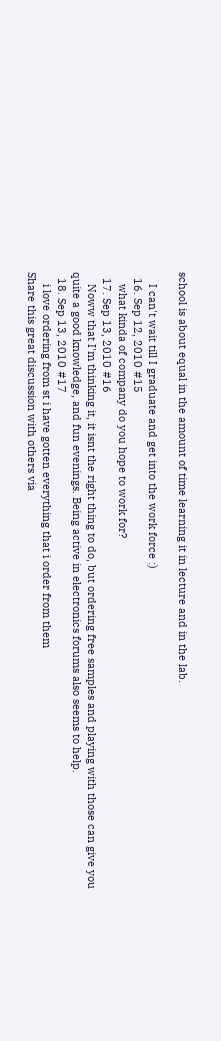school is about equal in the amount of time learning it in lecture and in the lab.

    I can't wait till I graduate and get into the work force :)
  16. Sep 12, 2010 #15
    what kinda of company do you hope to work for?
  17. Sep 13, 2010 #16
    Noww that I'm thinking it, it isnt the right thing to do, but ordering free samples and playing with those can give you quite a good knowledge, and fun evenings. Being active in electronics forums also seems to help.
  18. Sep 13, 2010 #17
    i love ordering from st i have gotten everything that i order from them
Share this great discussion with others via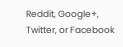Reddit, Google+, Twitter, or Facebook